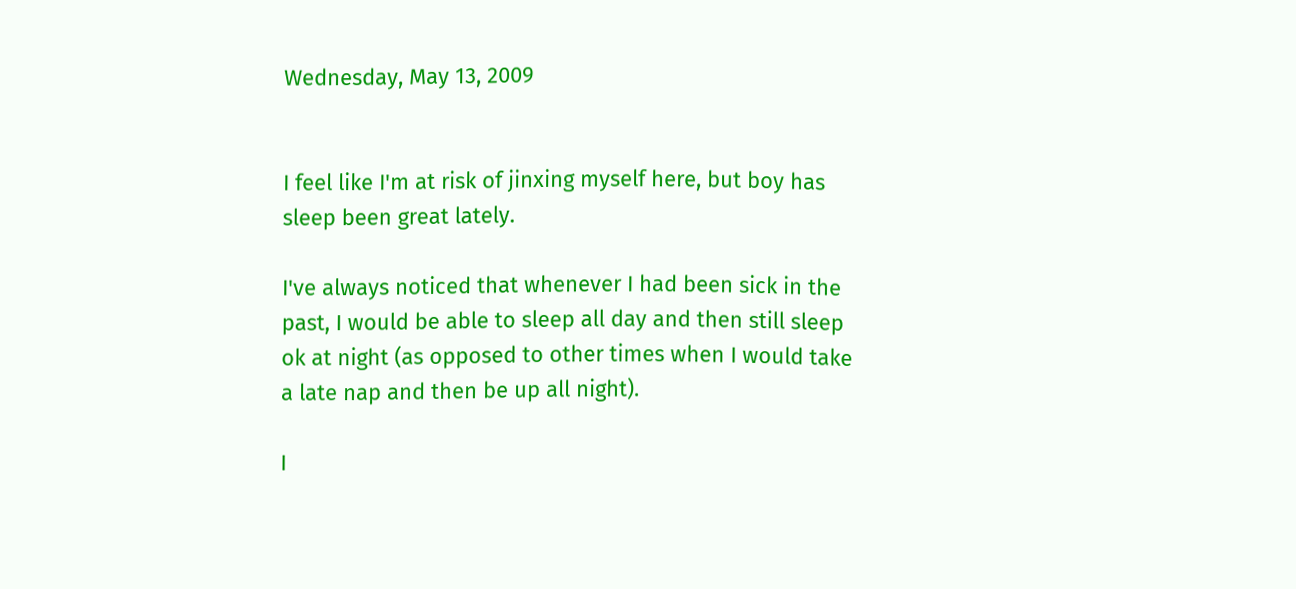Wednesday, May 13, 2009


I feel like I'm at risk of jinxing myself here, but boy has sleep been great lately.

I've always noticed that whenever I had been sick in the past, I would be able to sleep all day and then still sleep ok at night (as opposed to other times when I would take a late nap and then be up all night).

I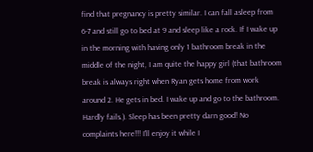find that pregnancy is pretty similar. I can fall asleep from 6-7 and still go to bed at 9 and sleep like a rock. If I wake up in the morning with having only 1 bathroom break in the middle of the night, I am quite the happy girl (that bathroom break is always right when Ryan gets home from work around 2. He gets in bed. I wake up and go to the bathroom. Hardly fails.). Sleep has been pretty darn good! No complaints here!!! I'll enjoy it while I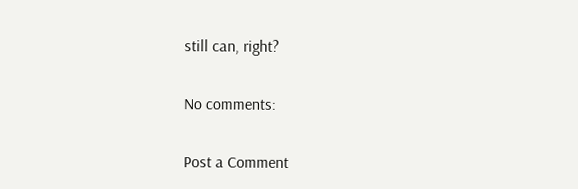still can, right?

No comments:

Post a Comment